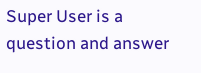Super User is a question and answer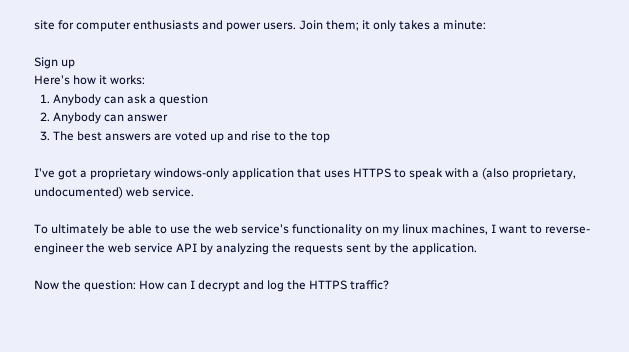site for computer enthusiasts and power users. Join them; it only takes a minute:

Sign up
Here's how it works:
  1. Anybody can ask a question
  2. Anybody can answer
  3. The best answers are voted up and rise to the top

I've got a proprietary windows-only application that uses HTTPS to speak with a (also proprietary, undocumented) web service.

To ultimately be able to use the web service's functionality on my linux machines, I want to reverse-engineer the web service API by analyzing the requests sent by the application.

Now the question: How can I decrypt and log the HTTPS traffic?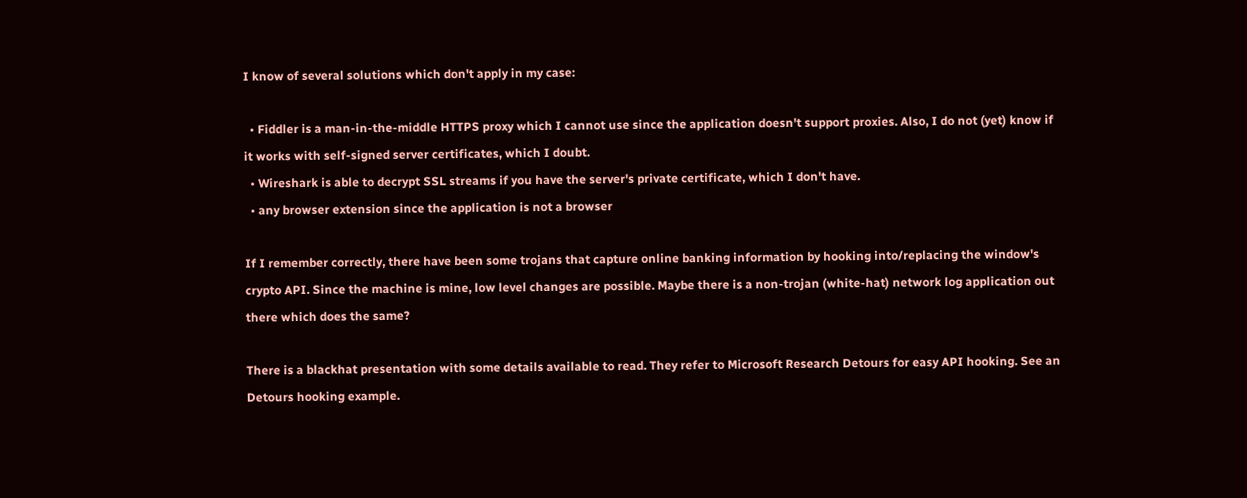I know of several solutions which don't apply in my case:

  • Fiddler is a man-in-the-middle HTTPS proxy which I cannot use since the application doesn't support proxies. Also, I do not (yet) know if it works with self-signed server certificates, which I doubt.
  • Wireshark is able to decrypt SSL streams if you have the server's private certificate, which I don't have.
  • any browser extension since the application is not a browser

If I remember correctly, there have been some trojans that capture online banking information by hooking into/replacing the window's crypto API. Since the machine is mine, low level changes are possible. Maybe there is a non-trojan (white-hat) network log application out there which does the same?

There is a blackhat presentation with some details available to read. They refer to Microsoft Research Detours for easy API hooking. See an Detours hooking example.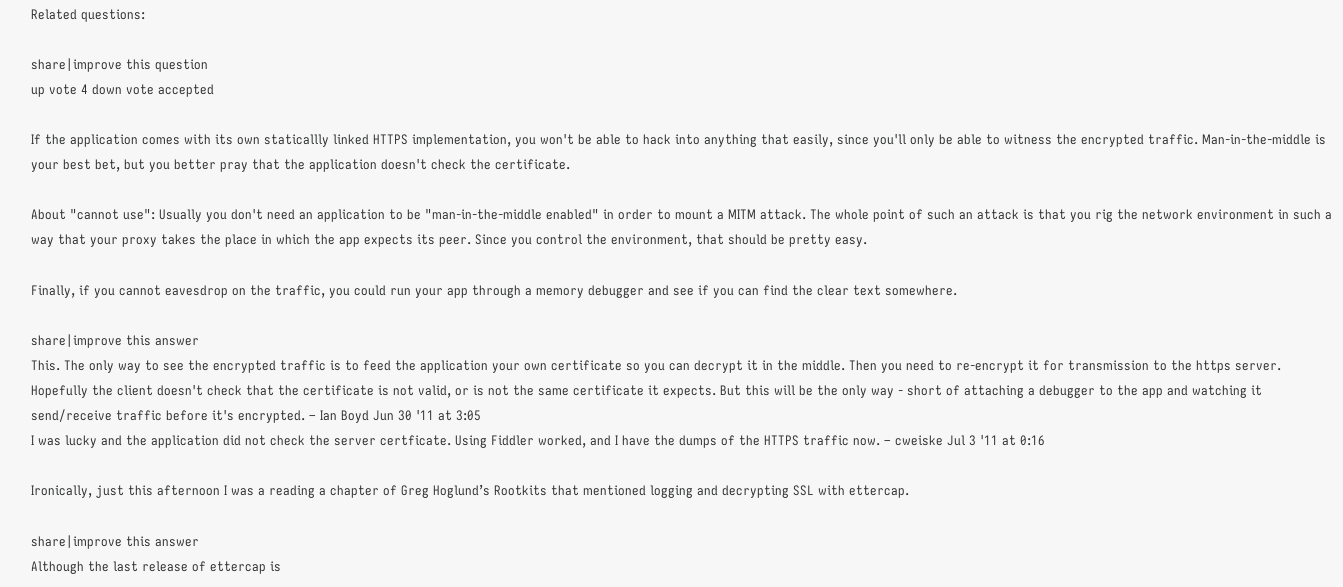Related questions:

share|improve this question
up vote 4 down vote accepted

If the application comes with its own staticallly linked HTTPS implementation, you won't be able to hack into anything that easily, since you'll only be able to witness the encrypted traffic. Man-in-the-middle is your best bet, but you better pray that the application doesn't check the certificate.

About "cannot use": Usually you don't need an application to be "man-in-the-middle enabled" in order to mount a MITM attack. The whole point of such an attack is that you rig the network environment in such a way that your proxy takes the place in which the app expects its peer. Since you control the environment, that should be pretty easy.

Finally, if you cannot eavesdrop on the traffic, you could run your app through a memory debugger and see if you can find the clear text somewhere.

share|improve this answer
This. The only way to see the encrypted traffic is to feed the application your own certificate so you can decrypt it in the middle. Then you need to re-encrypt it for transmission to the https server. Hopefully the client doesn't check that the certificate is not valid, or is not the same certificate it expects. But this will be the only way - short of attaching a debugger to the app and watching it send/receive traffic before it's encrypted. – Ian Boyd Jun 30 '11 at 3:05
I was lucky and the application did not check the server certficate. Using Fiddler worked, and I have the dumps of the HTTPS traffic now. – cweiske Jul 3 '11 at 0:16

Ironically, just this afternoon I was a reading a chapter of Greg Hoglund’s Rootkits that mentioned logging and decrypting SSL with ettercap.

share|improve this answer
Although the last release of ettercap is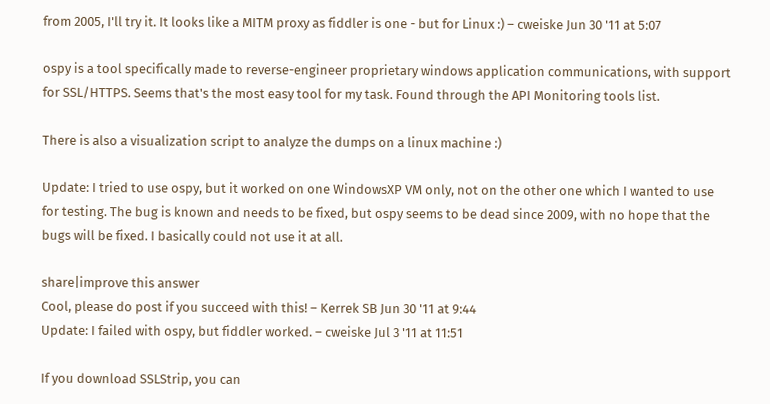from 2005, I'll try it. It looks like a MITM proxy as fiddler is one - but for Linux :) – cweiske Jun 30 '11 at 5:07

ospy is a tool specifically made to reverse-engineer proprietary windows application communications, with support for SSL/HTTPS. Seems that's the most easy tool for my task. Found through the API Monitoring tools list.

There is also a visualization script to analyze the dumps on a linux machine :)

Update: I tried to use ospy, but it worked on one WindowsXP VM only, not on the other one which I wanted to use for testing. The bug is known and needs to be fixed, but ospy seems to be dead since 2009, with no hope that the bugs will be fixed. I basically could not use it at all.

share|improve this answer
Cool, please do post if you succeed with this! – Kerrek SB Jun 30 '11 at 9:44
Update: I failed with ospy, but fiddler worked. – cweiske Jul 3 '11 at 11:51

If you download SSLStrip, you can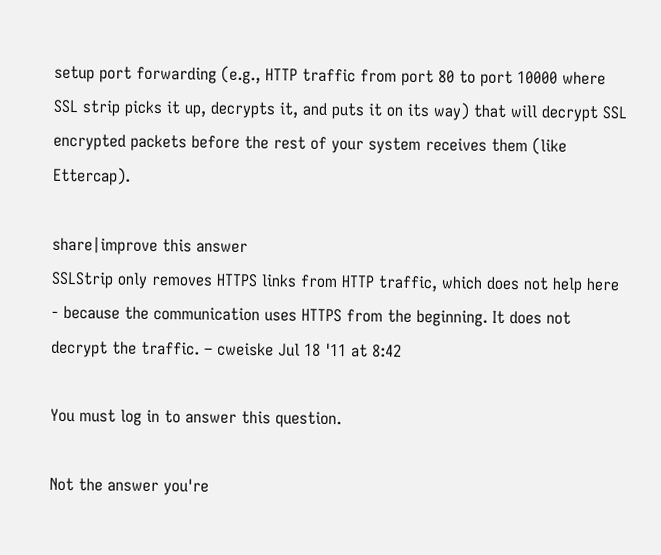setup port forwarding (e.g., HTTP traffic from port 80 to port 10000 where SSL strip picks it up, decrypts it, and puts it on its way) that will decrypt SSL encrypted packets before the rest of your system receives them (like Ettercap).

share|improve this answer
SSLStrip only removes HTTPS links from HTTP traffic, which does not help here - because the communication uses HTTPS from the beginning. It does not decrypt the traffic. – cweiske Jul 18 '11 at 8:42

You must log in to answer this question.

Not the answer you're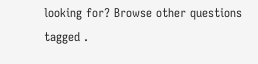looking for? Browse other questions tagged .